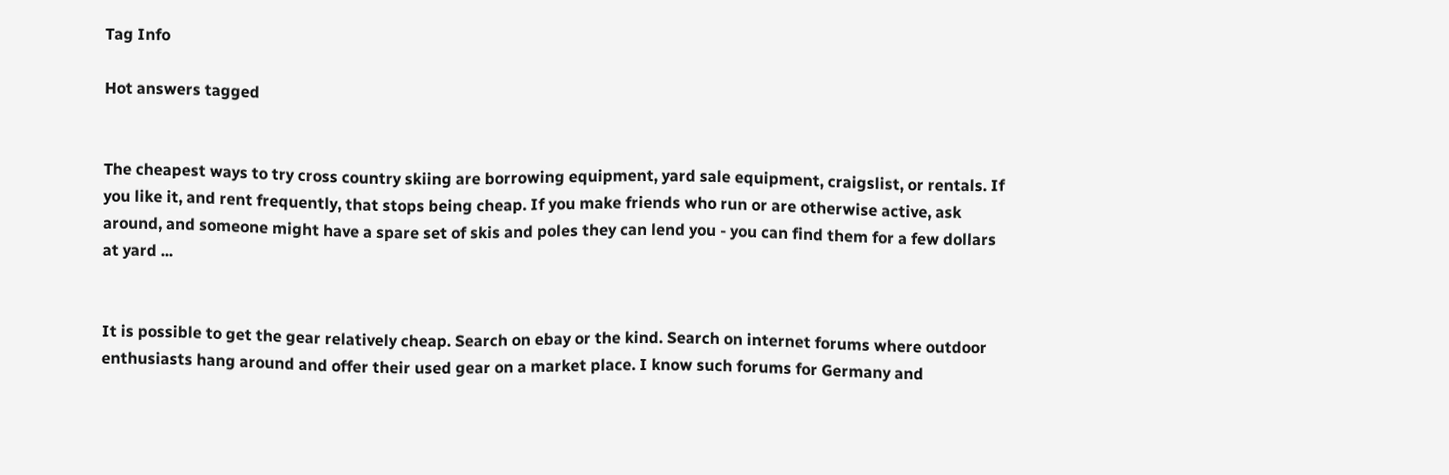Tag Info

Hot answers tagged


The cheapest ways to try cross country skiing are borrowing equipment, yard sale equipment, craigslist, or rentals. If you like it, and rent frequently, that stops being cheap. If you make friends who run or are otherwise active, ask around, and someone might have a spare set of skis and poles they can lend you - you can find them for a few dollars at yard ...


It is possible to get the gear relatively cheap. Search on ebay or the kind. Search on internet forums where outdoor enthusiasts hang around and offer their used gear on a market place. I know such forums for Germany and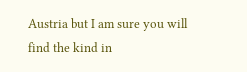Austria but I am sure you will find the kind in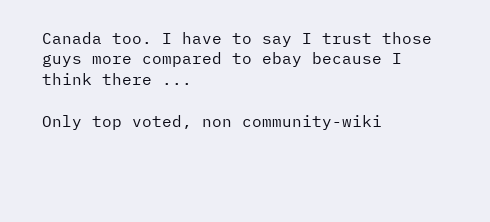Canada too. I have to say I trust those guys more compared to ebay because I think there ...

Only top voted, non community-wiki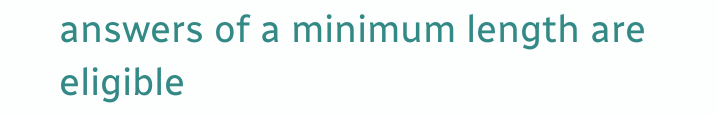answers of a minimum length are eligible